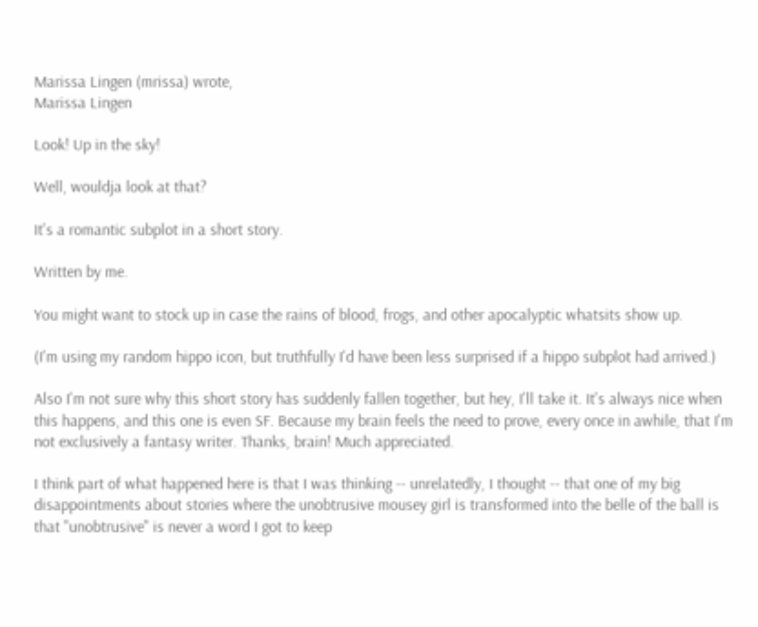Marissa Lingen (mrissa) wrote,
Marissa Lingen

Look! Up in the sky!

Well, wouldja look at that?

It's a romantic subplot in a short story.

Written by me.

You might want to stock up in case the rains of blood, frogs, and other apocalyptic whatsits show up.

(I'm using my random hippo icon, but truthfully I'd have been less surprised if a hippo subplot had arrived.)

Also I'm not sure why this short story has suddenly fallen together, but hey, I'll take it. It's always nice when this happens, and this one is even SF. Because my brain feels the need to prove, every once in awhile, that I'm not exclusively a fantasy writer. Thanks, brain! Much appreciated.

I think part of what happened here is that I was thinking -- unrelatedly, I thought -- that one of my big disappointments about stories where the unobtrusive mousey girl is transformed into the belle of the ball is that "unobtrusive" is never a word I got to keep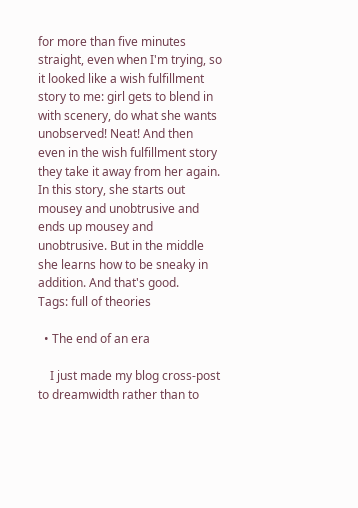for more than five minutes straight, even when I'm trying, so it looked like a wish fulfillment story to me: girl gets to blend in with scenery, do what she wants unobserved! Neat! And then even in the wish fulfillment story they take it away from her again. In this story, she starts out mousey and unobtrusive and ends up mousey and unobtrusive. But in the middle she learns how to be sneaky in addition. And that's good.
Tags: full of theories

  • The end of an era

    I just made my blog cross-post to dreamwidth rather than to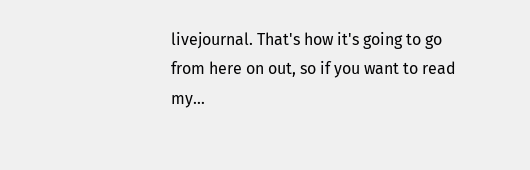livejournal. That's how it's going to go from here on out, so if you want to read my…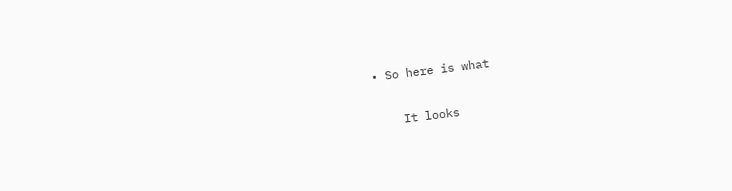• So here is what

    It looks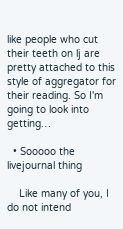like people who cut their teeth on lj are pretty attached to this style of aggregator for their reading. So I'm going to look into getting…

  • Sooooo the livejournal thing

    Like many of you, I do not intend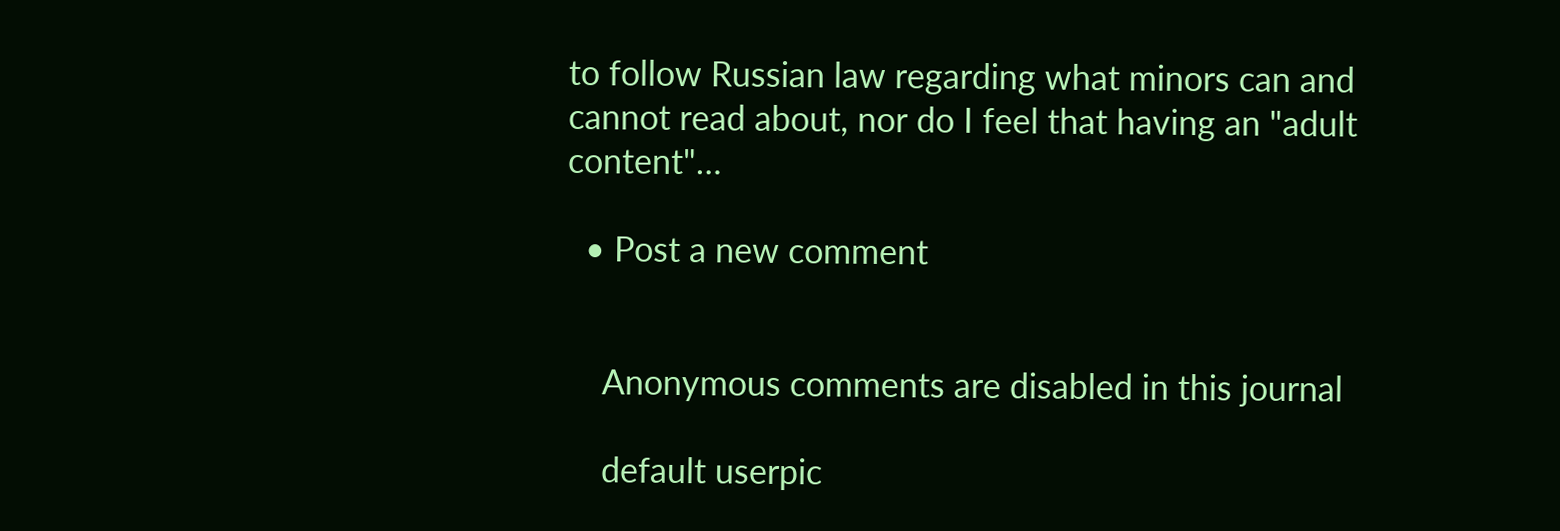to follow Russian law regarding what minors can and cannot read about, nor do I feel that having an "adult content"…

  • Post a new comment


    Anonymous comments are disabled in this journal

    default userpic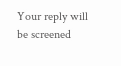Your reply will be screened